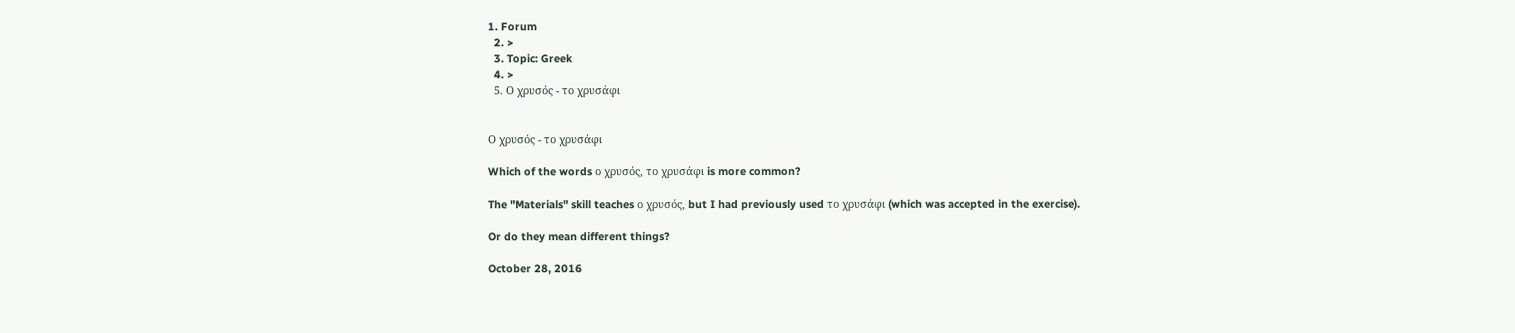1. Forum
  2. >
  3. Topic: Greek
  4. >
  5. Ο χρυσός - το χρυσάφι


Ο χρυσός - το χρυσάφι

Which of the words ο χρυσός, το χρυσάφι is more common?

The "Materials" skill teaches ο χρυσός, but I had previously used το χρυσάφι (which was accepted in the exercise).

Or do they mean different things?

October 28, 2016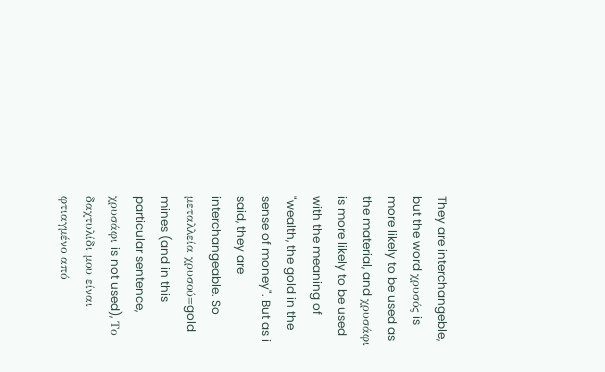They are interchangeble, but the word χρυσός is more likely to be used as the material, and χρυσάφι is more likely to be used with the meaning of "wealth, the gold in the sense of money". But as i said, they are interchangeable. So μεταλλεία χρυσού=gold mines (and in this particular sentence, χρυσάφι is not used), Το δαχτυλίδι μου είναι φτιαγμένο από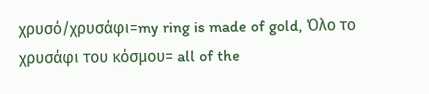χρυσό/χρυσάφι=my ring is made of gold, Όλο το χρυσάφι του κόσμου= all of the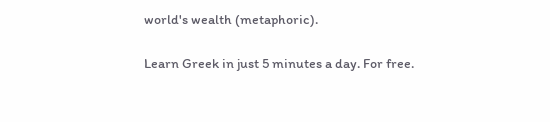world's wealth (metaphoric).

Learn Greek in just 5 minutes a day. For free.